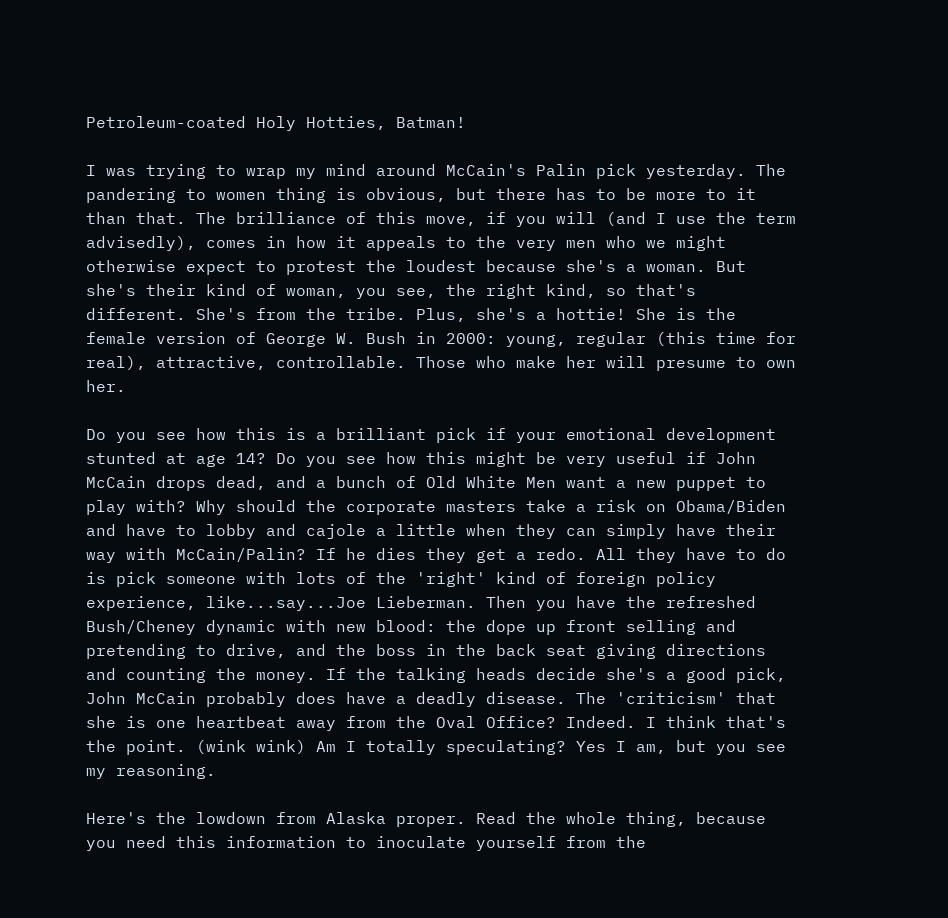Petroleum-coated Holy Hotties, Batman!

I was trying to wrap my mind around McCain's Palin pick yesterday. The pandering to women thing is obvious, but there has to be more to it than that. The brilliance of this move, if you will (and I use the term advisedly), comes in how it appeals to the very men who we might otherwise expect to protest the loudest because she's a woman. But she's their kind of woman, you see, the right kind, so that's different. She's from the tribe. Plus, she's a hottie! She is the female version of George W. Bush in 2000: young, regular (this time for real), attractive, controllable. Those who make her will presume to own her.

Do you see how this is a brilliant pick if your emotional development stunted at age 14? Do you see how this might be very useful if John McCain drops dead, and a bunch of Old White Men want a new puppet to play with? Why should the corporate masters take a risk on Obama/Biden and have to lobby and cajole a little when they can simply have their way with McCain/Palin? If he dies they get a redo. All they have to do is pick someone with lots of the 'right' kind of foreign policy experience, like...say...Joe Lieberman. Then you have the refreshed Bush/Cheney dynamic with new blood: the dope up front selling and pretending to drive, and the boss in the back seat giving directions and counting the money. If the talking heads decide she's a good pick, John McCain probably does have a deadly disease. The 'criticism' that she is one heartbeat away from the Oval Office? Indeed. I think that's the point. (wink wink) Am I totally speculating? Yes I am, but you see my reasoning.

Here's the lowdown from Alaska proper. Read the whole thing, because you need this information to inoculate yourself from the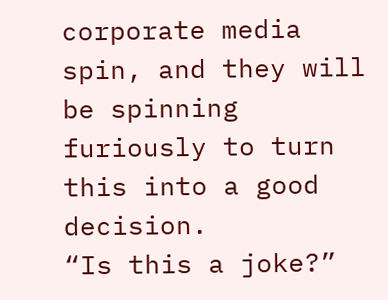corporate media spin, and they will be spinning furiously to turn this into a good decision.
“Is this a joke?”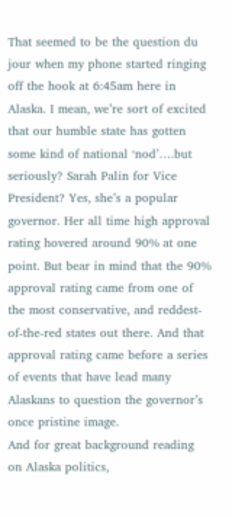That seemed to be the question du jour when my phone started ringing off the hook at 6:45am here in Alaska. I mean, we’re sort of excited that our humble state has gotten some kind of national ‘nod’….but seriously? Sarah Palin for Vice President? Yes, she’s a popular governor. Her all time high approval rating hovered around 90% at one point. But bear in mind that the 90% approval rating came from one of the most conservative, and reddest-of-the-red states out there. And that approval rating came before a series of events that have lead many Alaskans to question the governor’s once pristine image.
And for great background reading on Alaska politics,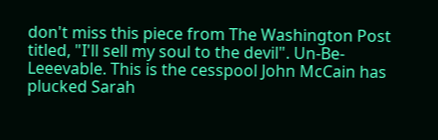don't miss this piece from The Washington Post titled, "I'll sell my soul to the devil". Un-Be-Leeevable. This is the cesspool John McCain has plucked Sarah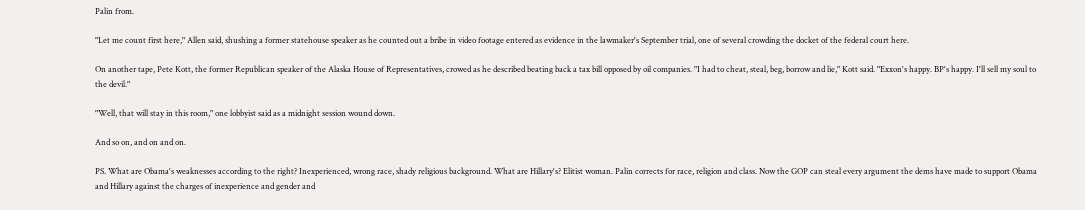Palin from.

"Let me count first here," Allen said, shushing a former statehouse speaker as he counted out a bribe in video footage entered as evidence in the lawmaker's September trial, one of several crowding the docket of the federal court here.

On another tape, Pete Kott, the former Republican speaker of the Alaska House of Representatives, crowed as he described beating back a tax bill opposed by oil companies. "I had to cheat, steal, beg, borrow and lie," Kott said. "Exxon's happy. BP's happy. I'll sell my soul to the devil."

"Well, that will stay in this room," one lobbyist said as a midnight session wound down.

And so on, and on and on.

PS. What are Obama's weaknesses according to the right? Inexperienced, wrong race, shady religious background. What are Hillary's? Elitist woman. Palin corrects for race, religion and class. Now the GOP can steal every argument the dems have made to support Obama and Hillary against the charges of inexperience and gender and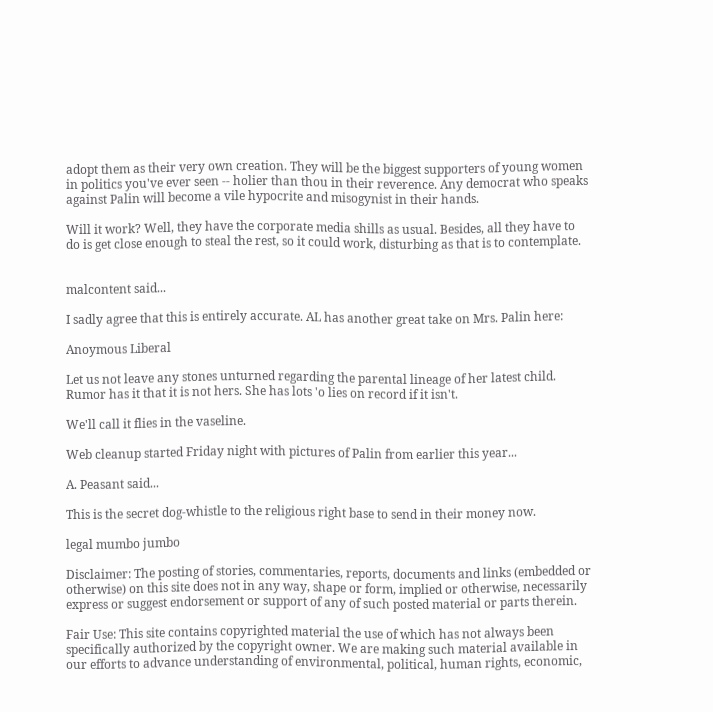adopt them as their very own creation. They will be the biggest supporters of young women in politics you've ever seen -- holier than thou in their reverence. Any democrat who speaks against Palin will become a vile hypocrite and misogynist in their hands.

Will it work? Well, they have the corporate media shills as usual. Besides, all they have to do is get close enough to steal the rest, so it could work, disturbing as that is to contemplate.


malcontent said...

I sadly agree that this is entirely accurate. AL has another great take on Mrs. Palin here:

Anoymous Liberal

Let us not leave any stones unturned regarding the parental lineage of her latest child. Rumor has it that it is not hers. She has lots 'o lies on record if it isn't.

We'll call it flies in the vaseline.

Web cleanup started Friday night with pictures of Palin from earlier this year...

A. Peasant said...

This is the secret dog-whistle to the religious right base to send in their money now.

legal mumbo jumbo

Disclaimer: The posting of stories, commentaries, reports, documents and links (embedded or otherwise) on this site does not in any way, shape or form, implied or otherwise, necessarily express or suggest endorsement or support of any of such posted material or parts therein.

Fair Use: This site contains copyrighted material the use of which has not always been specifically authorized by the copyright owner. We are making such material available in our efforts to advance understanding of environmental, political, human rights, economic,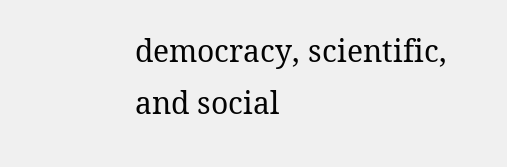democracy, scientific, and social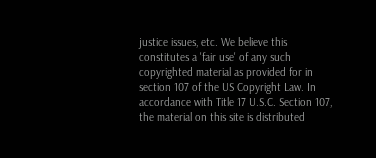justice issues, etc. We believe this constitutes a 'fair use' of any such copyrighted material as provided for in section 107 of the US Copyright Law. In accordance with Title 17 U.S.C. Section 107, the material on this site is distributed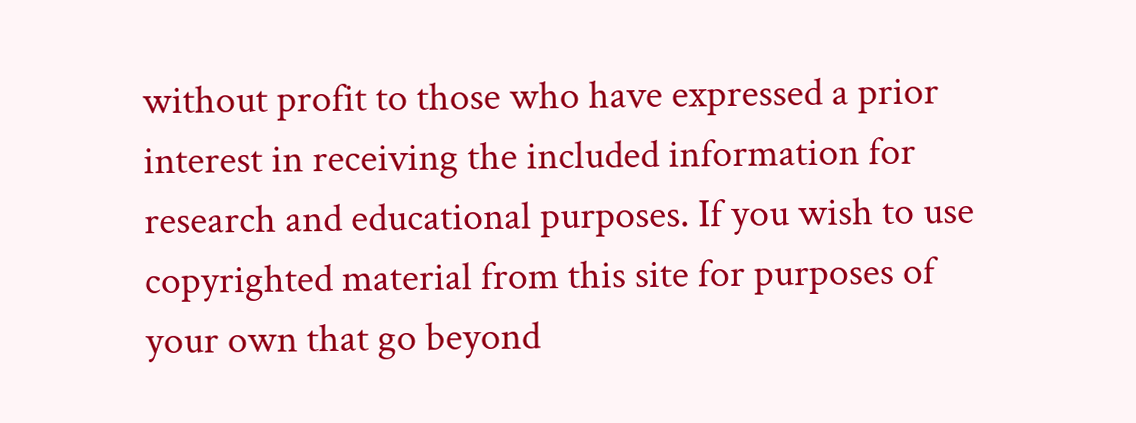without profit to those who have expressed a prior interest in receiving the included information for research and educational purposes. If you wish to use copyrighted material from this site for purposes of your own that go beyond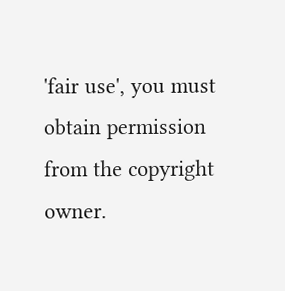'fair use', you must obtain permission from the copyright owner.